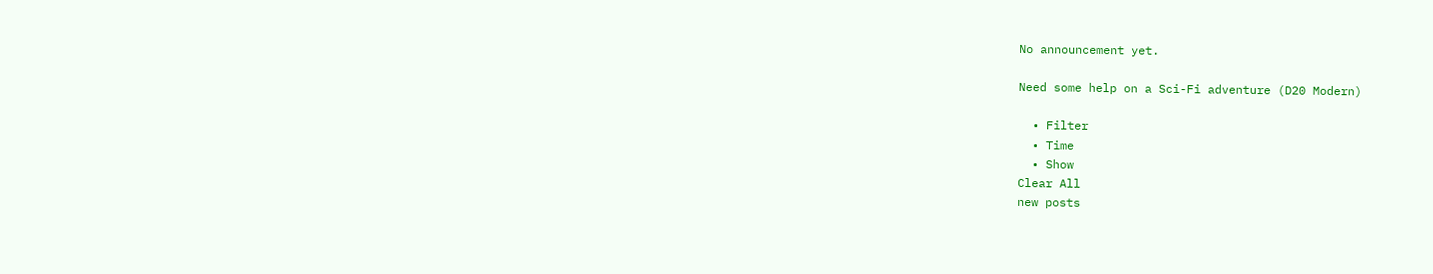No announcement yet.

Need some help on a Sci-Fi adventure (D20 Modern)

  • Filter
  • Time
  • Show
Clear All
new posts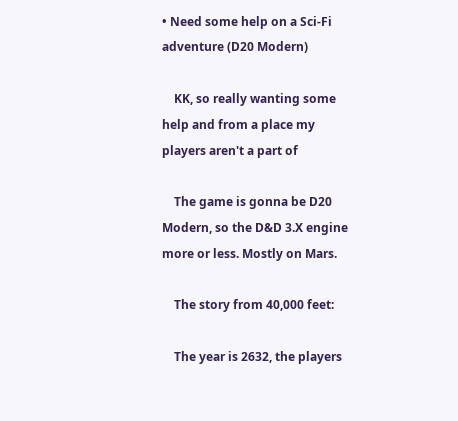• Need some help on a Sci-Fi adventure (D20 Modern)

    KK, so really wanting some help and from a place my players aren't a part of

    The game is gonna be D20 Modern, so the D&D 3.X engine more or less. Mostly on Mars.

    The story from 40,000 feet:

    The year is 2632, the players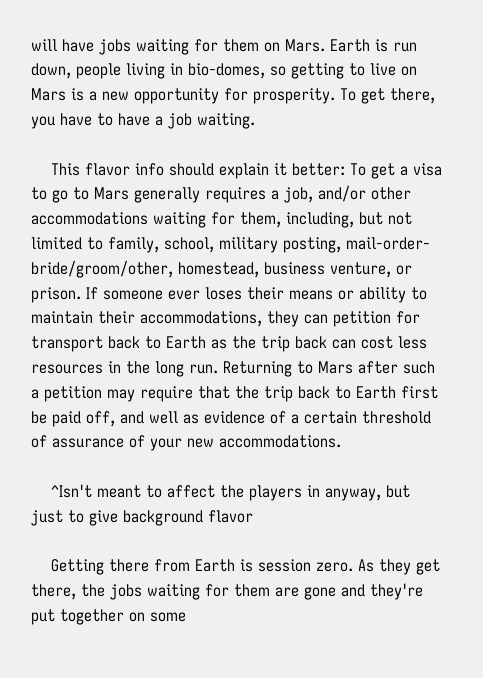will have jobs waiting for them on Mars. Earth is run down, people living in bio-domes, so getting to live on Mars is a new opportunity for prosperity. To get there, you have to have a job waiting.

    This flavor info should explain it better: To get a visa to go to Mars generally requires a job, and/or other accommodations waiting for them, including, but not limited to family, school, military posting, mail-order-bride/groom/other, homestead, business venture, or prison. If someone ever loses their means or ability to maintain their accommodations, they can petition for transport back to Earth as the trip back can cost less resources in the long run. Returning to Mars after such a petition may require that the trip back to Earth first be paid off, and well as evidence of a certain threshold of assurance of your new accommodations.

    ^Isn't meant to affect the players in anyway, but just to give background flavor

    Getting there from Earth is session zero. As they get there, the jobs waiting for them are gone and they're put together on some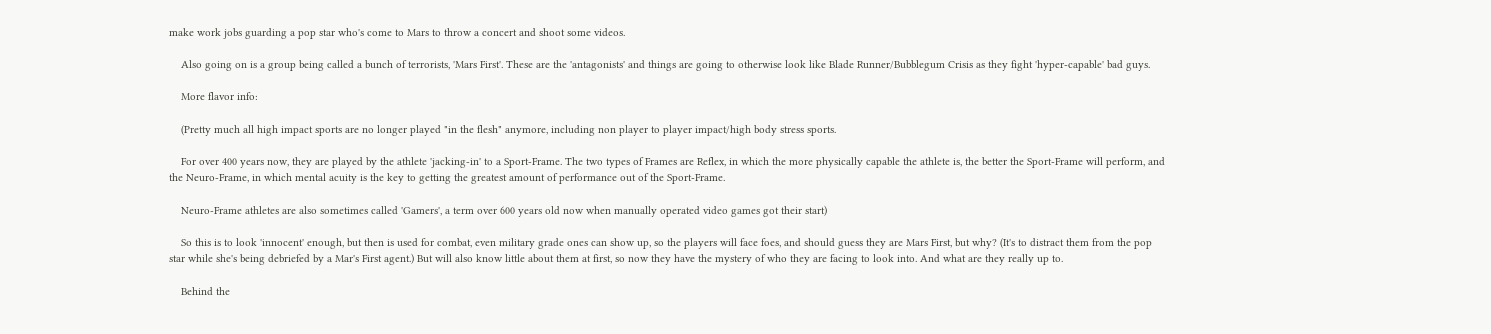make work jobs guarding a pop star who's come to Mars to throw a concert and shoot some videos.

    Also going on is a group being called a bunch of terrorists, 'Mars First'. These are the 'antagonists' and things are going to otherwise look like Blade Runner/Bubblegum Crisis as they fight 'hyper-capable' bad guys.

    More flavor info:

    (Pretty much all high impact sports are no longer played "in the flesh" anymore, including non player to player impact/high body stress sports.

    For over 400 years now, they are played by the athlete 'jacking-in' to a Sport-Frame. The two types of Frames are Reflex, in which the more physically capable the athlete is, the better the Sport-Frame will perform, and the Neuro-Frame, in which mental acuity is the key to getting the greatest amount of performance out of the Sport-Frame.

    Neuro-Frame athletes are also sometimes called 'Gamers', a term over 600 years old now when manually operated video games got their start)

    So this is to look 'innocent' enough, but then is used for combat, even military grade ones can show up, so the players will face foes, and should guess they are Mars First, but why? (It's to distract them from the pop star while she's being debriefed by a Mar's First agent.) But will also know little about them at first, so now they have the mystery of who they are facing to look into. And what are they really up to.

    Behind the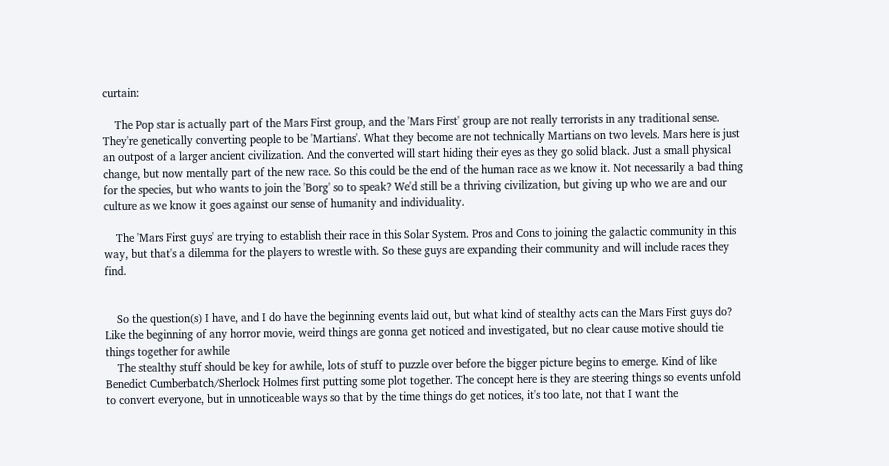curtain:

    The Pop star is actually part of the Mars First group, and the 'Mars First' group are not really terrorists in any traditional sense. They're genetically converting people to be 'Martians'. What they become are not technically Martians on two levels. Mars here is just an outpost of a larger ancient civilization. And the converted will start hiding their eyes as they go solid black. Just a small physical change, but now mentally part of the new race. So this could be the end of the human race as we know it. Not necessarily a bad thing for the species, but who wants to join the 'Borg' so to speak? We'd still be a thriving civilization, but giving up who we are and our culture as we know it goes against our sense of humanity and individuality.

    The 'Mars First guys' are trying to establish their race in this Solar System. Pros and Cons to joining the galactic community in this way, but that's a dilemma for the players to wrestle with. So these guys are expanding their community and will include races they find.


    So the question(s) I have, and I do have the beginning events laid out, but what kind of stealthy acts can the Mars First guys do? Like the beginning of any horror movie, weird things are gonna get noticed and investigated, but no clear cause motive should tie things together for awhile
    The stealthy stuff should be key for awhile, lots of stuff to puzzle over before the bigger picture begins to emerge. Kind of like Benedict Cumberbatch/Sherlock Holmes first putting some plot together. The concept here is they are steering things so events unfold to convert everyone, but in unnoticeable ways so that by the time things do get notices, it's too late, not that I want the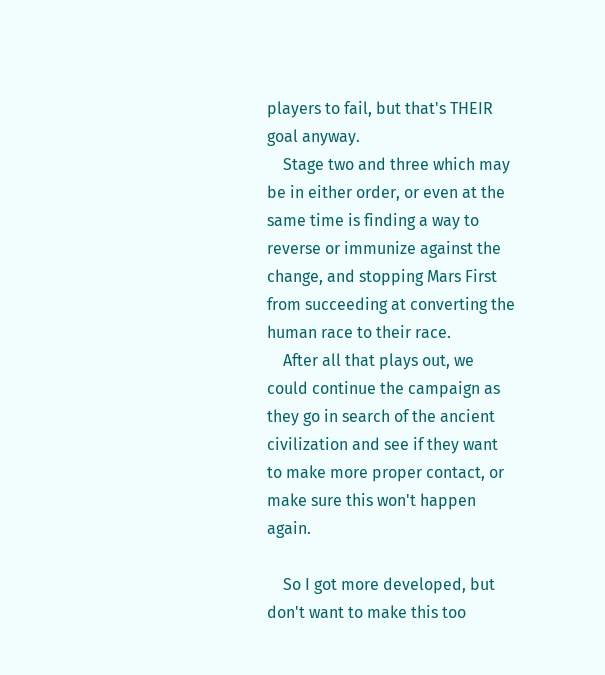players to fail, but that's THEIR goal anyway.
    Stage two and three which may be in either order, or even at the same time is finding a way to reverse or immunize against the change, and stopping Mars First from succeeding at converting the human race to their race.
    After all that plays out, we could continue the campaign as they go in search of the ancient civilization and see if they want to make more proper contact, or make sure this won't happen again.

    So I got more developed, but don't want to make this too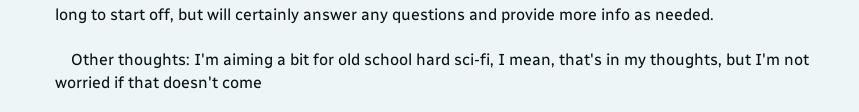long to start off, but will certainly answer any questions and provide more info as needed.

    Other thoughts: I'm aiming a bit for old school hard sci-fi, I mean, that's in my thoughts, but I'm not worried if that doesn't come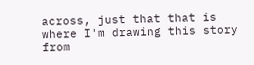across, just that that is where I'm drawing this story from